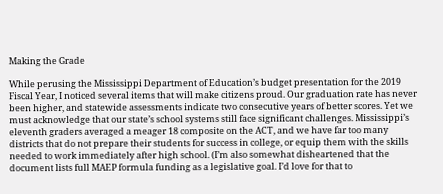Making the Grade

While perusing the Mississippi Department of Education’s budget presentation for the 2019 Fiscal Year, I noticed several items that will make citizens proud. Our graduation rate has never been higher, and statewide assessments indicate two consecutive years of better scores. Yet we must acknowledge that our state’s school systems still face significant challenges. Mississippi’s eleventh graders averaged a meager 18 composite on the ACT, and we have far too many districts that do not prepare their students for success in college, or equip them with the skills needed to work immediately after high school. (I’m also somewhat disheartened that the document lists full MAEP formula funding as a legislative goal. I’d love for that to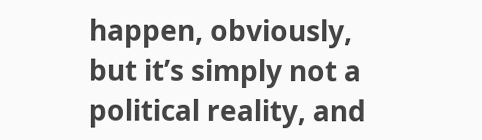happen, obviously, but it’s simply not a political reality, and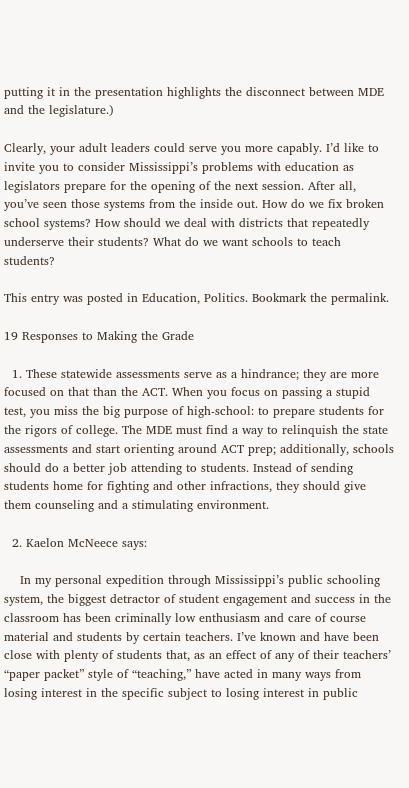putting it in the presentation highlights the disconnect between MDE and the legislature.)

Clearly, your adult leaders could serve you more capably. I’d like to invite you to consider Mississippi’s problems with education as legislators prepare for the opening of the next session. After all, you’ve seen those systems from the inside out. How do we fix broken school systems? How should we deal with districts that repeatedly underserve their students? What do we want schools to teach students?

This entry was posted in Education, Politics. Bookmark the permalink.

19 Responses to Making the Grade

  1. These statewide assessments serve as a hindrance; they are more focused on that than the ACT. When you focus on passing a stupid test, you miss the big purpose of high-school: to prepare students for the rigors of college. The MDE must find a way to relinquish the state assessments and start orienting around ACT prep; additionally, schools should do a better job attending to students. Instead of sending students home for fighting and other infractions, they should give them counseling and a stimulating environment.

  2. Kaelon McNeece says:

    In my personal expedition through Mississippi’s public schooling system, the biggest detractor of student engagement and success in the classroom has been criminally low enthusiasm and care of course material and students by certain teachers. I’ve known and have been close with plenty of students that, as an effect of any of their teachers’ “paper packet” style of “teaching,” have acted in many ways from losing interest in the specific subject to losing interest in public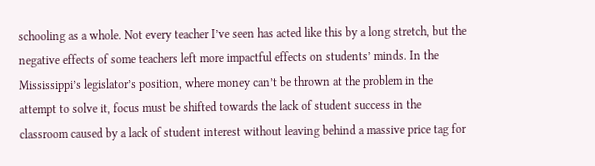schooling as a whole. Not every teacher I’ve seen has acted like this by a long stretch, but the negative effects of some teachers left more impactful effects on students’ minds. In the Mississippi’s legislator’s position, where money can’t be thrown at the problem in the attempt to solve it, focus must be shifted towards the lack of student success in the classroom caused by a lack of student interest without leaving behind a massive price tag for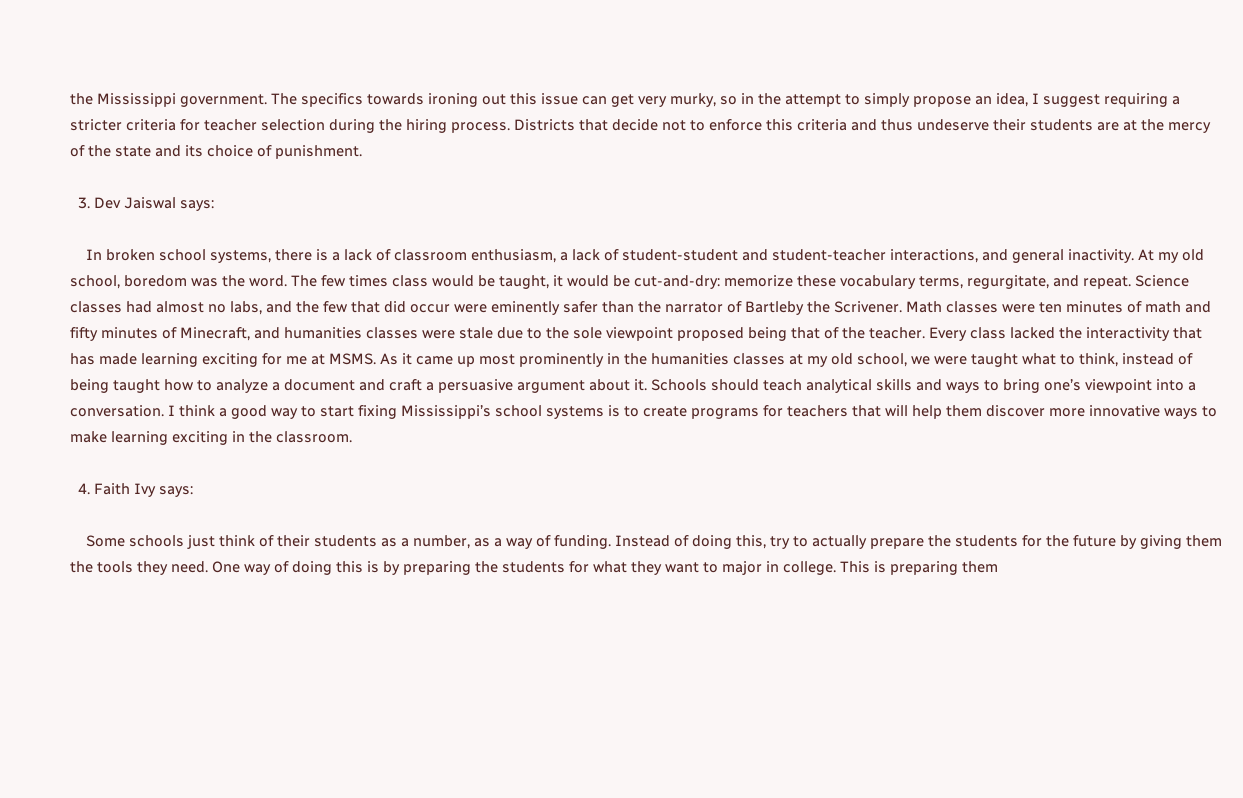the Mississippi government. The specifics towards ironing out this issue can get very murky, so in the attempt to simply propose an idea, I suggest requiring a stricter criteria for teacher selection during the hiring process. Districts that decide not to enforce this criteria and thus undeserve their students are at the mercy of the state and its choice of punishment.

  3. Dev Jaiswal says:

    In broken school systems, there is a lack of classroom enthusiasm, a lack of student-student and student-teacher interactions, and general inactivity. At my old school, boredom was the word. The few times class would be taught, it would be cut-and-dry: memorize these vocabulary terms, regurgitate, and repeat. Science classes had almost no labs, and the few that did occur were eminently safer than the narrator of Bartleby the Scrivener. Math classes were ten minutes of math and fifty minutes of Minecraft, and humanities classes were stale due to the sole viewpoint proposed being that of the teacher. Every class lacked the interactivity that has made learning exciting for me at MSMS. As it came up most prominently in the humanities classes at my old school, we were taught what to think, instead of being taught how to analyze a document and craft a persuasive argument about it. Schools should teach analytical skills and ways to bring one’s viewpoint into a conversation. I think a good way to start fixing Mississippi’s school systems is to create programs for teachers that will help them discover more innovative ways to make learning exciting in the classroom.

  4. Faith Ivy says:

    Some schools just think of their students as a number, as a way of funding. Instead of doing this, try to actually prepare the students for the future by giving them the tools they need. One way of doing this is by preparing the students for what they want to major in college. This is preparing them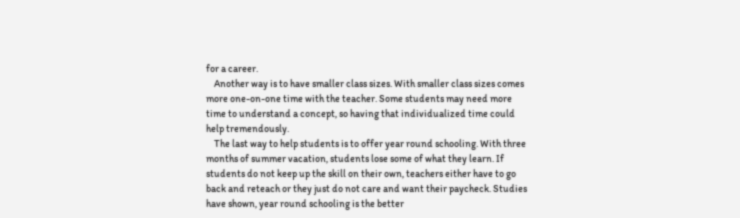for a career.
    Another way is to have smaller class sizes. With smaller class sizes comes more one-on-one time with the teacher. Some students may need more time to understand a concept, so having that individualized time could help tremendously.
    The last way to help students is to offer year round schooling. With three months of summer vacation, students lose some of what they learn. If students do not keep up the skill on their own, teachers either have to go back and reteach or they just do not care and want their paycheck. Studies have shown, year round schooling is the better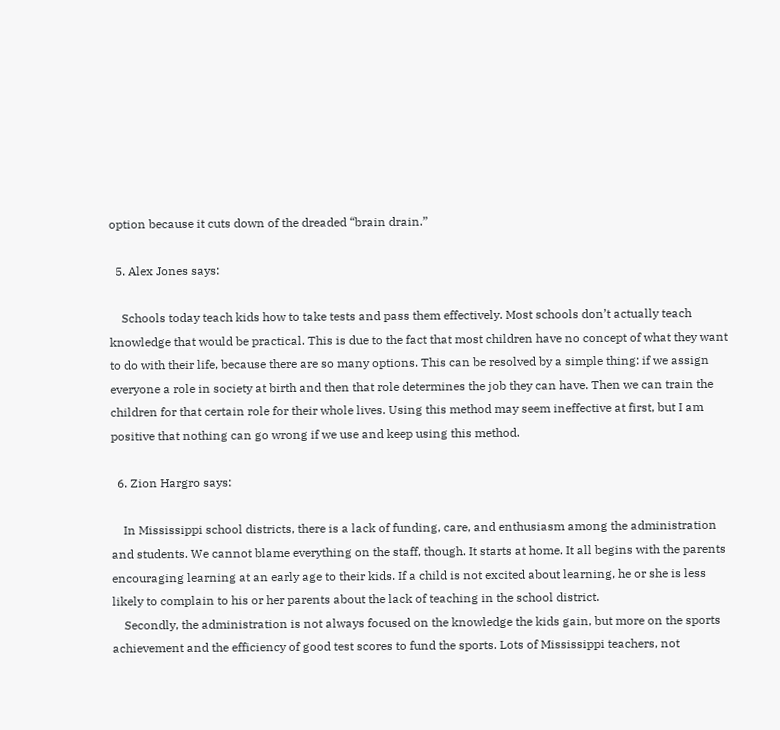option because it cuts down of the dreaded “brain drain.”

  5. Alex Jones says:

    Schools today teach kids how to take tests and pass them effectively. Most schools don’t actually teach knowledge that would be practical. This is due to the fact that most children have no concept of what they want to do with their life, because there are so many options. This can be resolved by a simple thing: if we assign everyone a role in society at birth and then that role determines the job they can have. Then we can train the children for that certain role for their whole lives. Using this method may seem ineffective at first, but I am positive that nothing can go wrong if we use and keep using this method.

  6. Zion Hargro says:

    In Mississippi school districts, there is a lack of funding, care, and enthusiasm among the administration and students. We cannot blame everything on the staff, though. It starts at home. It all begins with the parents encouraging learning at an early age to their kids. If a child is not excited about learning, he or she is less likely to complain to his or her parents about the lack of teaching in the school district.
    Secondly, the administration is not always focused on the knowledge the kids gain, but more on the sports achievement and the efficiency of good test scores to fund the sports. Lots of Mississippi teachers, not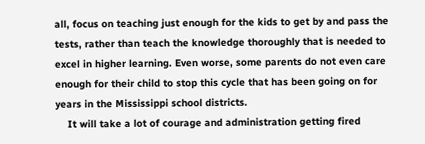all, focus on teaching just enough for the kids to get by and pass the tests, rather than teach the knowledge thoroughly that is needed to excel in higher learning. Even worse, some parents do not even care enough for their child to stop this cycle that has been going on for years in the Mississippi school districts.
    It will take a lot of courage and administration getting fired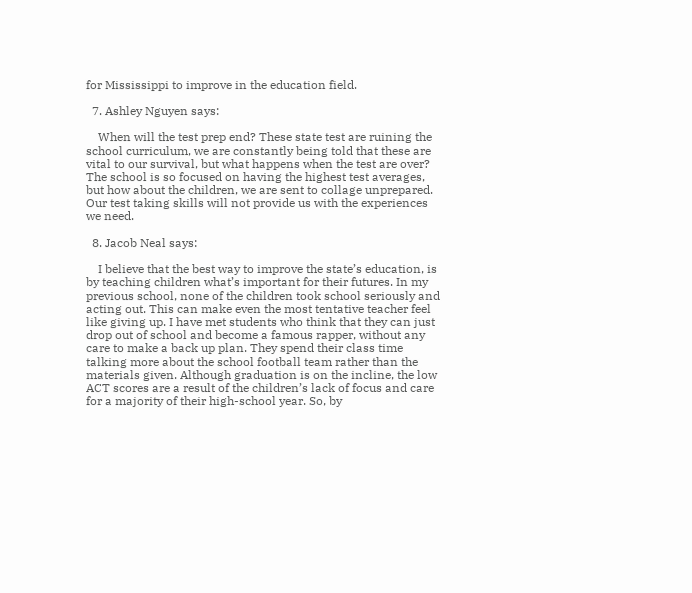for Mississippi to improve in the education field.

  7. Ashley Nguyen says:

    When will the test prep end? These state test are ruining the school curriculum, we are constantly being told that these are vital to our survival, but what happens when the test are over? The school is so focused on having the highest test averages, but how about the children, we are sent to collage unprepared. Our test taking skills will not provide us with the experiences we need.

  8. Jacob Neal says:

    I believe that the best way to improve the state’s education, is by teaching children what’s important for their futures. In my previous school, none of the children took school seriously and acting out. This can make even the most tentative teacher feel like giving up. I have met students who think that they can just drop out of school and become a famous rapper, without any care to make a back up plan. They spend their class time talking more about the school football team rather than the materials given. Although graduation is on the incline, the low ACT scores are a result of the children’s lack of focus and care for a majority of their high-school year. So, by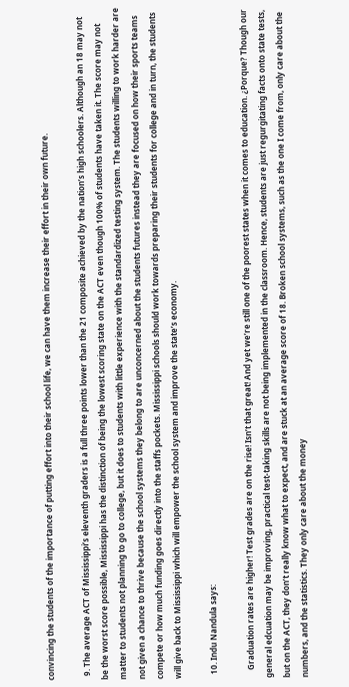convincing the students of the importance of putting effort into their school life, we can have them increase their effort in their own future.

  9. The average ACT of Mississippi’s eleventh graders is a full three points lower than the 21 composite achieved by the nation’s high schoolers. Although an 18 may not be the worst score possible, Mississippi has the distinction of being the lowest scoring state on the ACT even though 100% of students have taken it. The score may not matter to students not planning to go to college, but it does to students with little experience with the standardized testing system. The students willing to work harder are not given a chance to thrive because the school systems they belong to are unconcerned about the students futures instead they are focused on how their sports teams compete or how much funding goes directly into the staffs pockets. Mississippi schools should work towards preparing their students for college and in turn, the students will give back to Mississippi which will empower the school system and improve the state’s economy.

  10. Indu Nandula says:

    Graduation rates are higher! Test grades are on the rise! Isn’t that great! And yet we’re still one of the poorest states when it comes to education. ¿Porque? Though our general edcuation may be improving, practical test-taking skills are not being implemented in the classroom. Hence, students are just regurgitating facts onto state tests, but on the ACT, they don’t really know what to expect, and are stuck at an average score of 18. Broken school systems, such as the one I come from, only care about the numbers, and the statistics. They only care about the money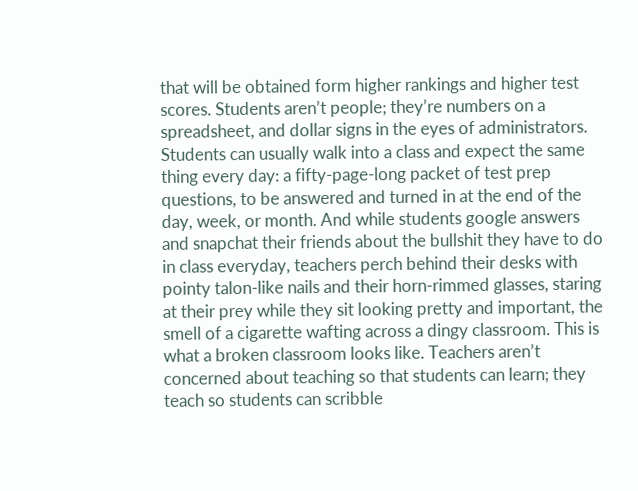that will be obtained form higher rankings and higher test scores. Students aren’t people; they’re numbers on a spreadsheet, and dollar signs in the eyes of administrators. Students can usually walk into a class and expect the same thing every day: a fifty-page-long packet of test prep questions, to be answered and turned in at the end of the day, week, or month. And while students google answers and snapchat their friends about the bullshit they have to do in class everyday, teachers perch behind their desks with pointy talon-like nails and their horn-rimmed glasses, staring at their prey while they sit looking pretty and important, the smell of a cigarette wafting across a dingy classroom. This is what a broken classroom looks like. Teachers aren’t concerned about teaching so that students can learn; they teach so students can scribble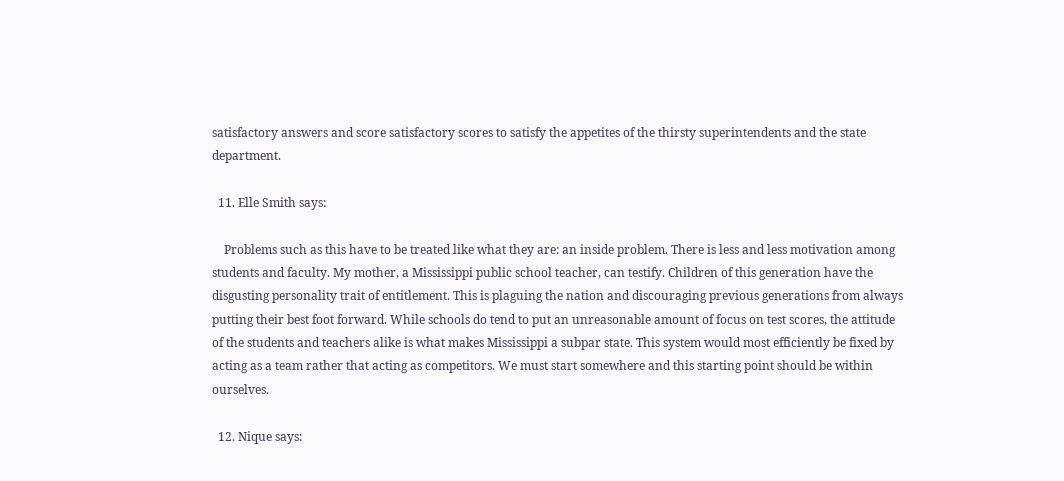satisfactory answers and score satisfactory scores to satisfy the appetites of the thirsty superintendents and the state department.

  11. Elle Smith says:

    Problems such as this have to be treated like what they are: an inside problem. There is less and less motivation among students and faculty. My mother, a Mississippi public school teacher, can testify. Children of this generation have the disgusting personality trait of entitlement. This is plaguing the nation and discouraging previous generations from always putting their best foot forward. While schools do tend to put an unreasonable amount of focus on test scores, the attitude of the students and teachers alike is what makes Mississippi a subpar state. This system would most efficiently be fixed by acting as a team rather that acting as competitors. We must start somewhere and this starting point should be within ourselves.

  12. Nique says: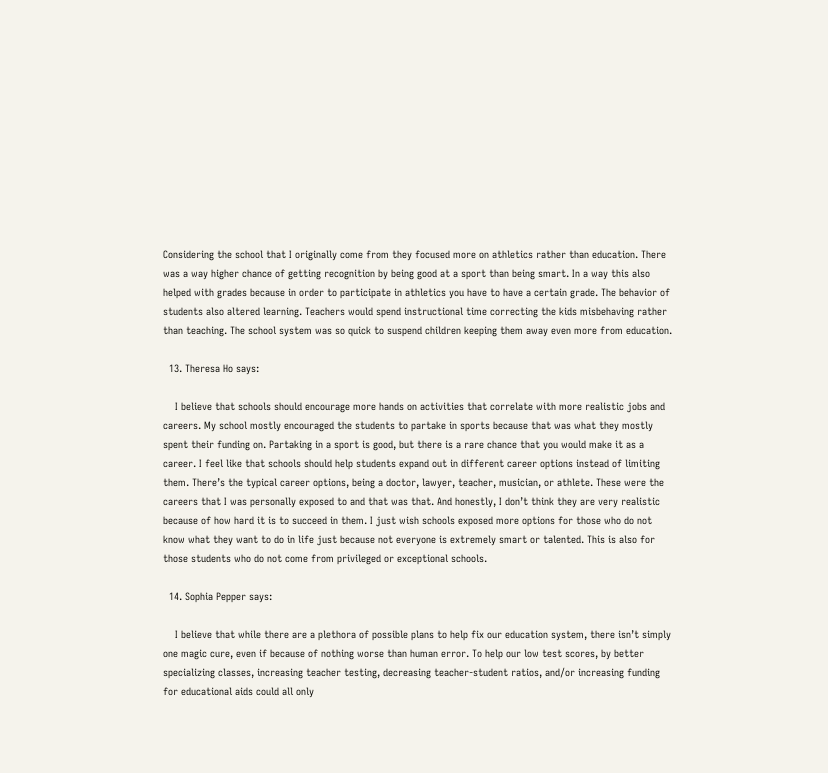Considering the school that I originally come from they focused more on athletics rather than education. There was a way higher chance of getting recognition by being good at a sport than being smart. In a way this also helped with grades because in order to participate in athletics you have to have a certain grade. The behavior of students also altered learning. Teachers would spend instructional time correcting the kids misbehaving rather than teaching. The school system was so quick to suspend children keeping them away even more from education.

  13. Theresa Ho says:

    I believe that schools should encourage more hands on activities that correlate with more realistic jobs and careers. My school mostly encouraged the students to partake in sports because that was what they mostly spent their funding on. Partaking in a sport is good, but there is a rare chance that you would make it as a career. I feel like that schools should help students expand out in different career options instead of limiting them. There’s the typical career options, being a doctor, lawyer, teacher, musician, or athlete. These were the careers that I was personally exposed to and that was that. And honestly, I don’t think they are very realistic because of how hard it is to succeed in them. I just wish schools exposed more options for those who do not know what they want to do in life just because not everyone is extremely smart or talented. This is also for those students who do not come from privileged or exceptional schools.

  14. Sophia Pepper says:

    I believe that while there are a plethora of possible plans to help fix our education system, there isn’t simply one magic cure, even if because of nothing worse than human error. To help our low test scores, by better specializing classes, increasing teacher testing, decreasing teacher-student ratios, and/or increasing funding for educational aids could all only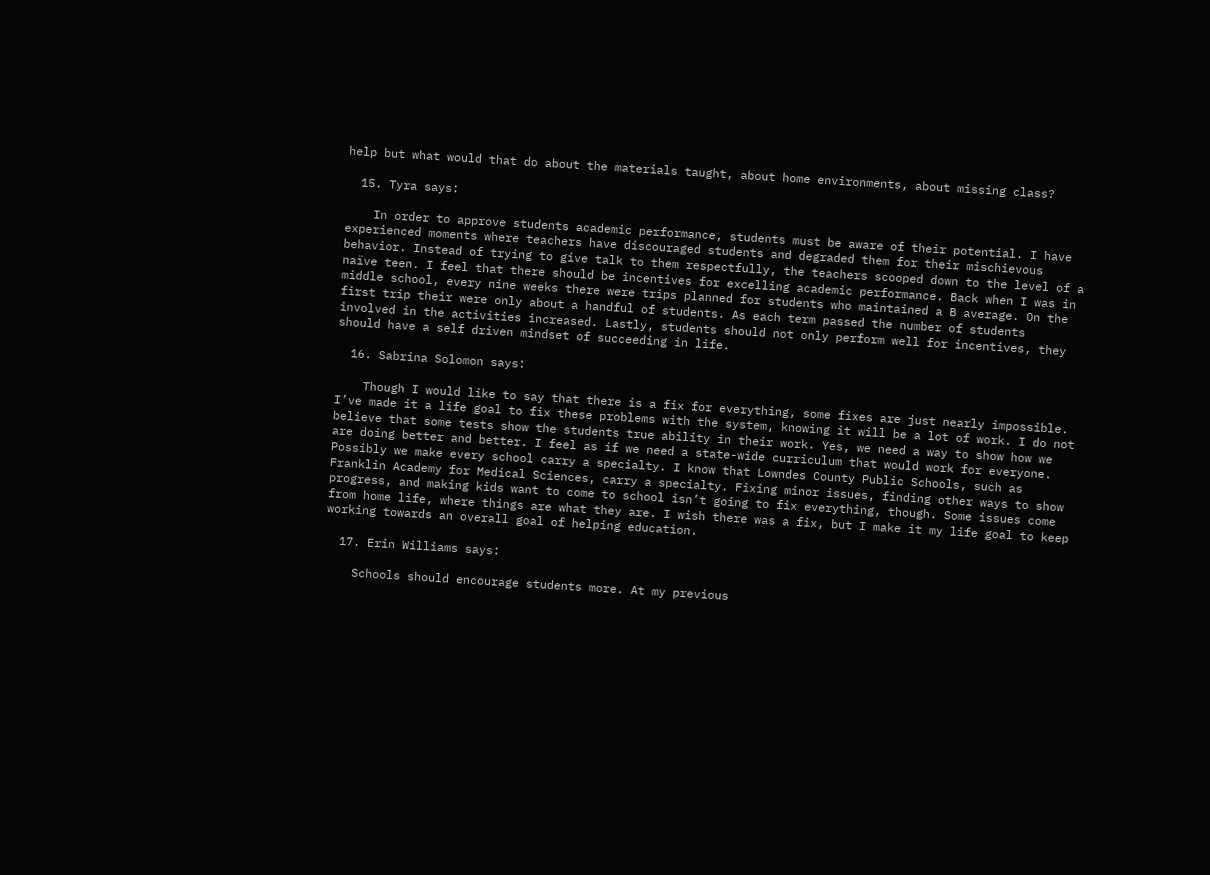help but what would that do about the materials taught, about home environments, about missing class?

  15. Tyra says:

    In order to approve students academic performance, students must be aware of their potential. I have experienced moments where teachers have discouraged students and degraded them for their mischievous behavior. Instead of trying to give talk to them respectfully, the teachers scooped down to the level of a naïve teen. I feel that there should be incentives for excelling academic performance. Back when I was in middle school, every nine weeks there were trips planned for students who maintained a B average. On the first trip their were only about a handful of students. As each term passed the number of students involved in the activities increased. Lastly, students should not only perform well for incentives, they should have a self driven mindset of succeeding in life.

  16. Sabrina Solomon says:

    Though I would like to say that there is a fix for everything, some fixes are just nearly impossible. I’ve made it a life goal to fix these problems with the system, knowing it will be a lot of work. I do not believe that some tests show the students true ability in their work. Yes, we need a way to show how we are doing better and better. I feel as if we need a state-wide curriculum that would work for everyone. Possibly we make every school carry a specialty. I know that Lowndes County Public Schools, such as Franklin Academy for Medical Sciences, carry a specialty. Fixing minor issues, finding other ways to show progress, and making kids want to come to school isn’t going to fix everything, though. Some issues come from home life, where things are what they are. I wish there was a fix, but I make it my life goal to keep working towards an overall goal of helping education.

  17. Erin Williams says:

    Schools should encourage students more. At my previous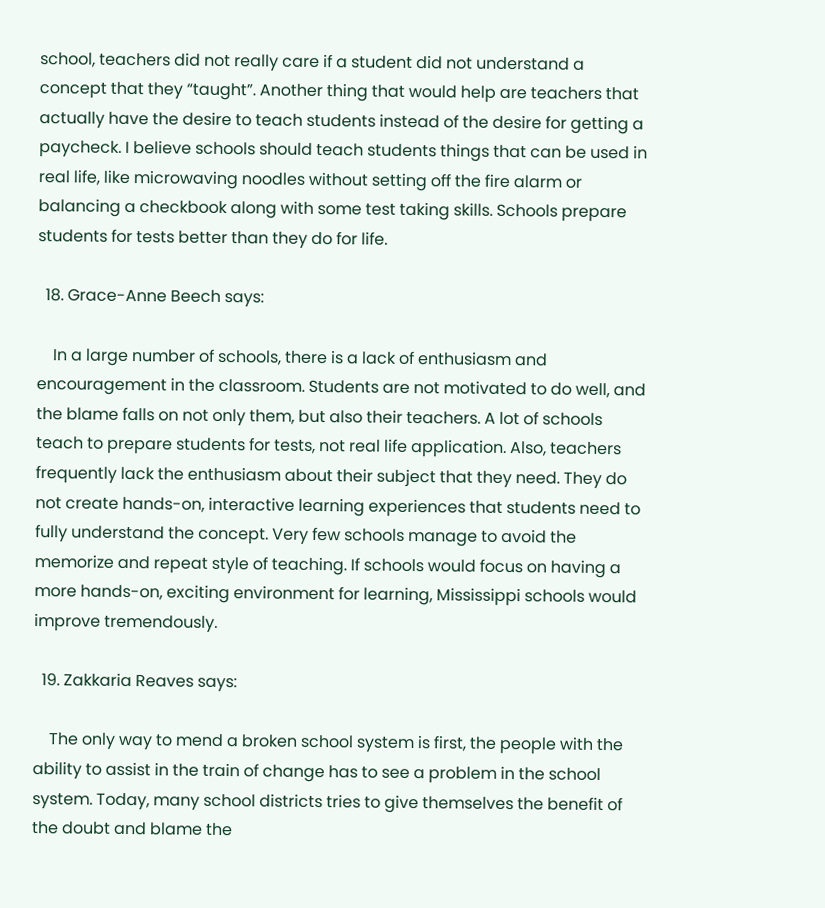school, teachers did not really care if a student did not understand a concept that they “taught”. Another thing that would help are teachers that actually have the desire to teach students instead of the desire for getting a paycheck. I believe schools should teach students things that can be used in real life, like microwaving noodles without setting off the fire alarm or balancing a checkbook along with some test taking skills. Schools prepare students for tests better than they do for life.

  18. Grace-Anne Beech says:

    In a large number of schools, there is a lack of enthusiasm and encouragement in the classroom. Students are not motivated to do well, and the blame falls on not only them, but also their teachers. A lot of schools teach to prepare students for tests, not real life application. Also, teachers frequently lack the enthusiasm about their subject that they need. They do not create hands-on, interactive learning experiences that students need to fully understand the concept. Very few schools manage to avoid the memorize and repeat style of teaching. If schools would focus on having a more hands-on, exciting environment for learning, Mississippi schools would improve tremendously.

  19. Zakkaria Reaves says:

    The only way to mend a broken school system is first, the people with the ability to assist in the train of change has to see a problem in the school system. Today, many school districts tries to give themselves the benefit of the doubt and blame the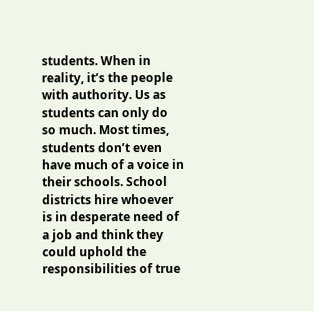students. When in reality, it’s the people with authority. Us as students can only do so much. Most times, students don’t even have much of a voice in their schools. School districts hire whoever is in desperate need of a job and think they could uphold the responsibilities of true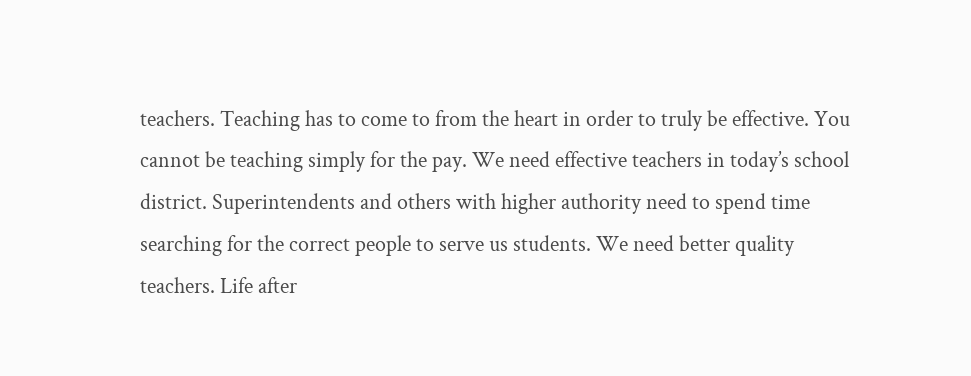teachers. Teaching has to come to from the heart in order to truly be effective. You cannot be teaching simply for the pay. We need effective teachers in today’s school district. Superintendents and others with higher authority need to spend time searching for the correct people to serve us students. We need better quality teachers. Life after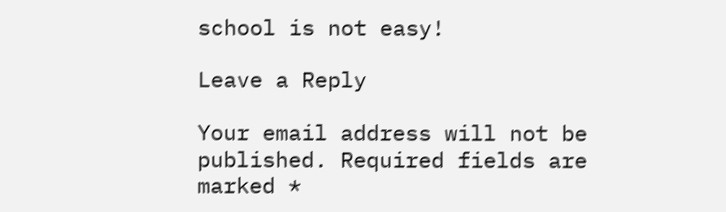school is not easy!

Leave a Reply

Your email address will not be published. Required fields are marked *